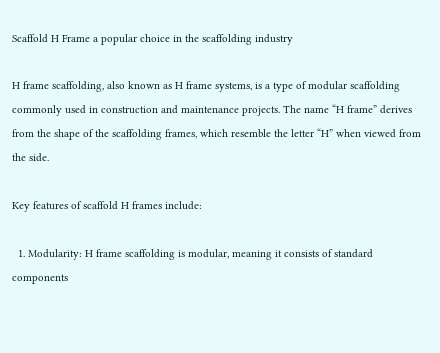Scaffold H Frame a popular choice in the scaffolding industry

H frame scaffolding, also known as H frame systems, is a type of modular scaffolding commonly used in construction and maintenance projects. The name “H frame” derives from the shape of the scaffolding frames, which resemble the letter “H” when viewed from the side.

Key features of scaffold H frames include:

  1. Modularity: H frame scaffolding is modular, meaning it consists of standard components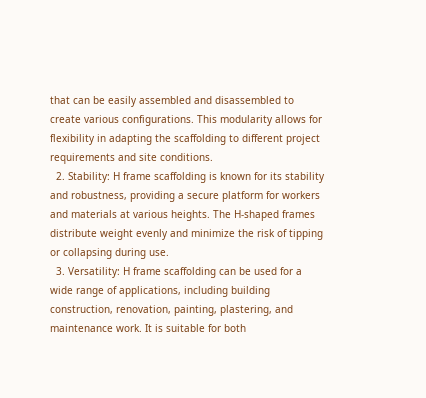that can be easily assembled and disassembled to create various configurations. This modularity allows for flexibility in adapting the scaffolding to different project requirements and site conditions.
  2. Stability: H frame scaffolding is known for its stability and robustness, providing a secure platform for workers and materials at various heights. The H-shaped frames distribute weight evenly and minimize the risk of tipping or collapsing during use.
  3. Versatility: H frame scaffolding can be used for a wide range of applications, including building construction, renovation, painting, plastering, and maintenance work. It is suitable for both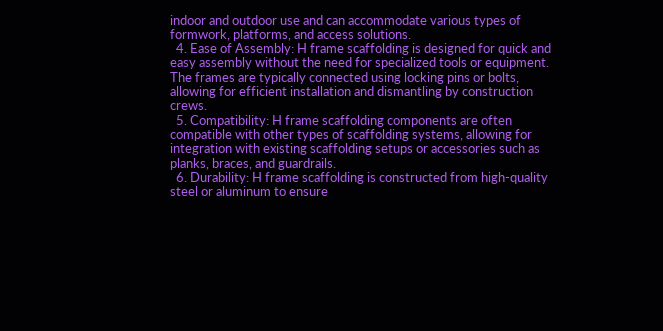indoor and outdoor use and can accommodate various types of formwork, platforms, and access solutions.
  4. Ease of Assembly: H frame scaffolding is designed for quick and easy assembly without the need for specialized tools or equipment. The frames are typically connected using locking pins or bolts, allowing for efficient installation and dismantling by construction crews.
  5. Compatibility: H frame scaffolding components are often compatible with other types of scaffolding systems, allowing for integration with existing scaffolding setups or accessories such as planks, braces, and guardrails.
  6. Durability: H frame scaffolding is constructed from high-quality steel or aluminum to ensure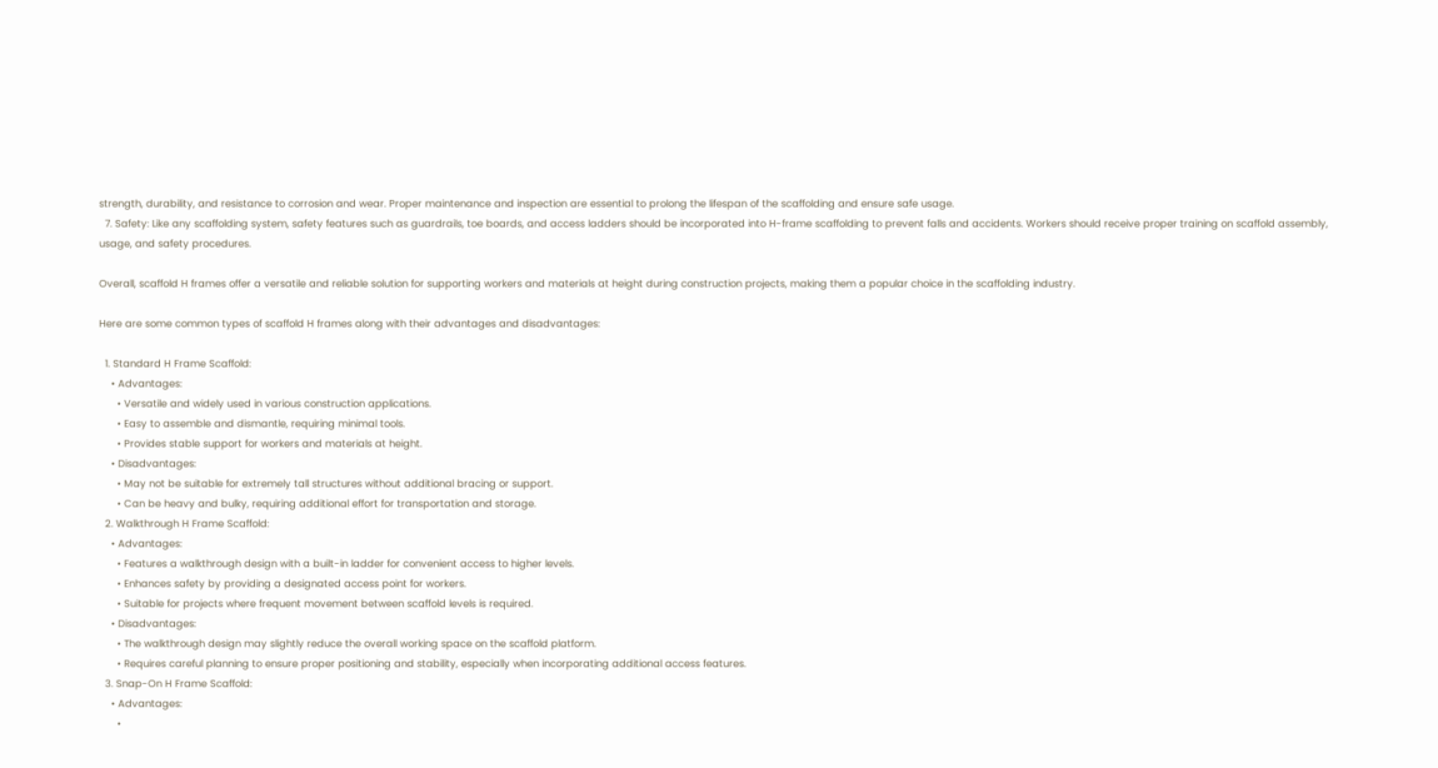strength, durability, and resistance to corrosion and wear. Proper maintenance and inspection are essential to prolong the lifespan of the scaffolding and ensure safe usage.
  7. Safety: Like any scaffolding system, safety features such as guardrails, toe boards, and access ladders should be incorporated into H-frame scaffolding to prevent falls and accidents. Workers should receive proper training on scaffold assembly, usage, and safety procedures.

Overall, scaffold H frames offer a versatile and reliable solution for supporting workers and materials at height during construction projects, making them a popular choice in the scaffolding industry.

Here are some common types of scaffold H frames along with their advantages and disadvantages:

  1. Standard H Frame Scaffold:
    • Advantages:
      • Versatile and widely used in various construction applications.
      • Easy to assemble and dismantle, requiring minimal tools.
      • Provides stable support for workers and materials at height.
    • Disadvantages:
      • May not be suitable for extremely tall structures without additional bracing or support.
      • Can be heavy and bulky, requiring additional effort for transportation and storage.
  2. Walkthrough H Frame Scaffold:
    • Advantages:
      • Features a walkthrough design with a built-in ladder for convenient access to higher levels.
      • Enhances safety by providing a designated access point for workers.
      • Suitable for projects where frequent movement between scaffold levels is required.
    • Disadvantages:
      • The walkthrough design may slightly reduce the overall working space on the scaffold platform.
      • Requires careful planning to ensure proper positioning and stability, especially when incorporating additional access features.
  3. Snap-On H Frame Scaffold:
    • Advantages:
      •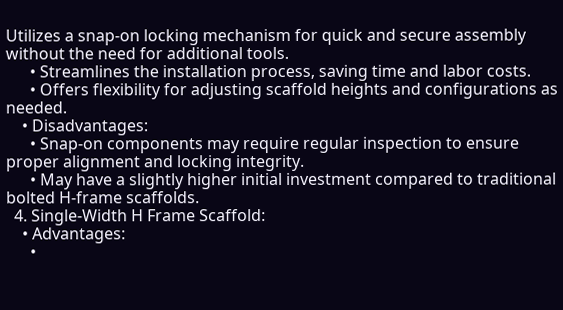Utilizes a snap-on locking mechanism for quick and secure assembly without the need for additional tools.
      • Streamlines the installation process, saving time and labor costs.
      • Offers flexibility for adjusting scaffold heights and configurations as needed.
    • Disadvantages:
      • Snap-on components may require regular inspection to ensure proper alignment and locking integrity.
      • May have a slightly higher initial investment compared to traditional bolted H-frame scaffolds.
  4. Single-Width H Frame Scaffold:
    • Advantages:
      •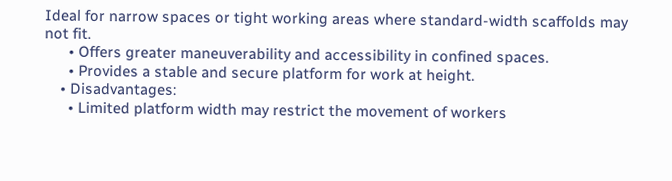Ideal for narrow spaces or tight working areas where standard-width scaffolds may not fit.
      • Offers greater maneuverability and accessibility in confined spaces.
      • Provides a stable and secure platform for work at height.
    • Disadvantages:
      • Limited platform width may restrict the movement of workers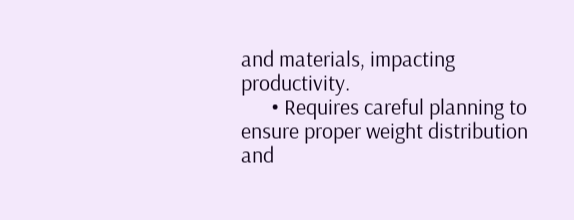and materials, impacting productivity.
      • Requires careful planning to ensure proper weight distribution and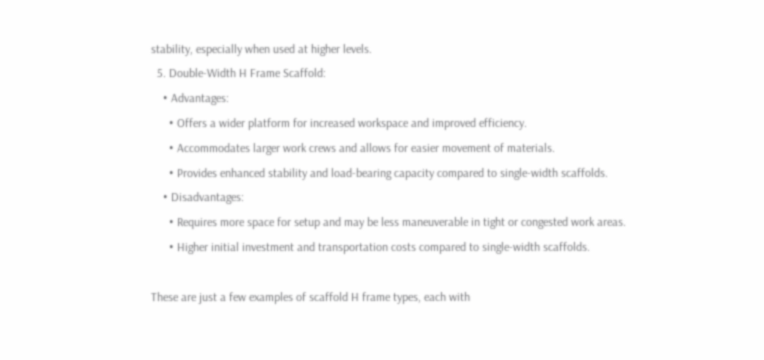stability, especially when used at higher levels.
  5. Double-Width H Frame Scaffold:
    • Advantages:
      • Offers a wider platform for increased workspace and improved efficiency.
      • Accommodates larger work crews and allows for easier movement of materials.
      • Provides enhanced stability and load-bearing capacity compared to single-width scaffolds.
    • Disadvantages:
      • Requires more space for setup and may be less maneuverable in tight or congested work areas.
      • Higher initial investment and transportation costs compared to single-width scaffolds.

These are just a few examples of scaffold H frame types, each with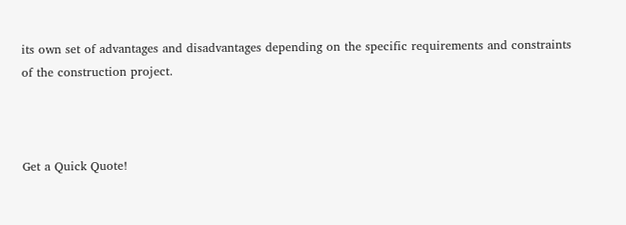its own set of advantages and disadvantages depending on the specific requirements and constraints of the construction project.



Get a Quick Quote!